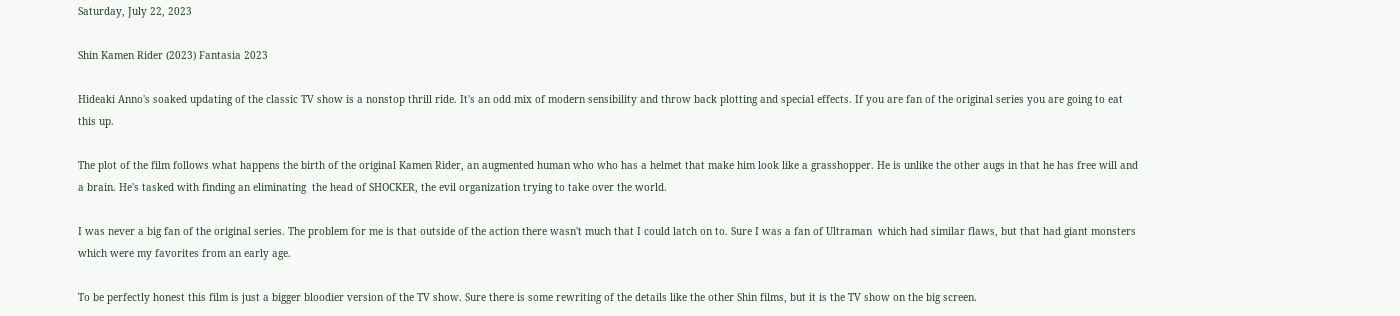Saturday, July 22, 2023

Shin Kamen Rider (2023) Fantasia 2023

Hideaki Anno's soaked updating of the classic TV show is a nonstop thrill ride. It's an odd mix of modern sensibility and throw back plotting and special effects. If you are fan of the original series you are going to eat this up.

The plot of the film follows what happens the birth of the original Kamen Rider, an augmented human who who has a helmet that make him look like a grasshopper. He is unlike the other augs in that he has free will and a brain. He's tasked with finding an eliminating  the head of SHOCKER, the evil organization trying to take over the world.

I was never a big fan of the original series. The problem for me is that outside of the action there wasn't much that I could latch on to. Sure I was a fan of Ultraman  which had similar flaws, but that had giant monsters which were my favorites from an early age.

To be perfectly honest this film is just a bigger bloodier version of the TV show. Sure there is some rewriting of the details like the other Shin films, but it is the TV show on the big screen.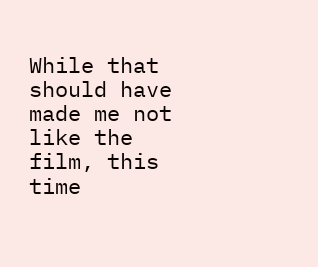While that should have made me not like the film, this time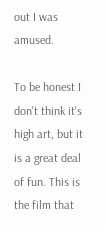out I was amused.

To be honest I don't think it's high art, but it is a great deal of fun. This is the film that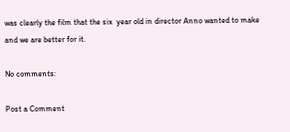was clearly the film that the six  year old in director Anno wanted to make and we are better for it.

No comments:

Post a Comment